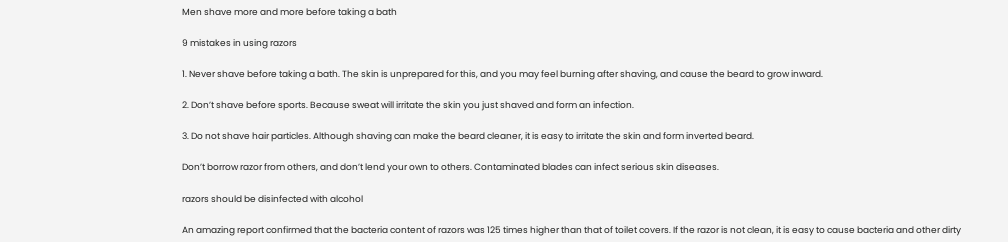Men shave more and more before taking a bath

9 mistakes in using razors

1. Never shave before taking a bath. The skin is unprepared for this, and you may feel burning after shaving, and cause the beard to grow inward.

2. Don’t shave before sports. Because sweat will irritate the skin you just shaved and form an infection.

3. Do not shave hair particles. Although shaving can make the beard cleaner, it is easy to irritate the skin and form inverted beard.

Don’t borrow razor from others, and don’t lend your own to others. Contaminated blades can infect serious skin diseases.

razors should be disinfected with alcohol

An amazing report confirmed that the bacteria content of razors was 125 times higher than that of toilet covers. If the razor is not clean, it is easy to cause bacteria and other dirty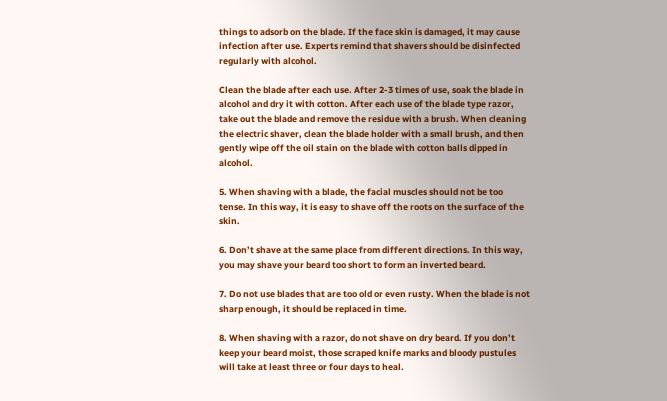things to adsorb on the blade. If the face skin is damaged, it may cause infection after use. Experts remind that shavers should be disinfected regularly with alcohol.

Clean the blade after each use. After 2-3 times of use, soak the blade in alcohol and dry it with cotton. After each use of the blade type razor, take out the blade and remove the residue with a brush. When cleaning the electric shaver, clean the blade holder with a small brush, and then gently wipe off the oil stain on the blade with cotton balls dipped in alcohol.

5. When shaving with a blade, the facial muscles should not be too tense. In this way, it is easy to shave off the roots on the surface of the skin.

6. Don’t shave at the same place from different directions. In this way, you may shave your beard too short to form an inverted beard.

7. Do not use blades that are too old or even rusty. When the blade is not sharp enough, it should be replaced in time.

8. When shaving with a razor, do not shave on dry beard. If you don’t keep your beard moist, those scraped knife marks and bloody pustules will take at least three or four days to heal.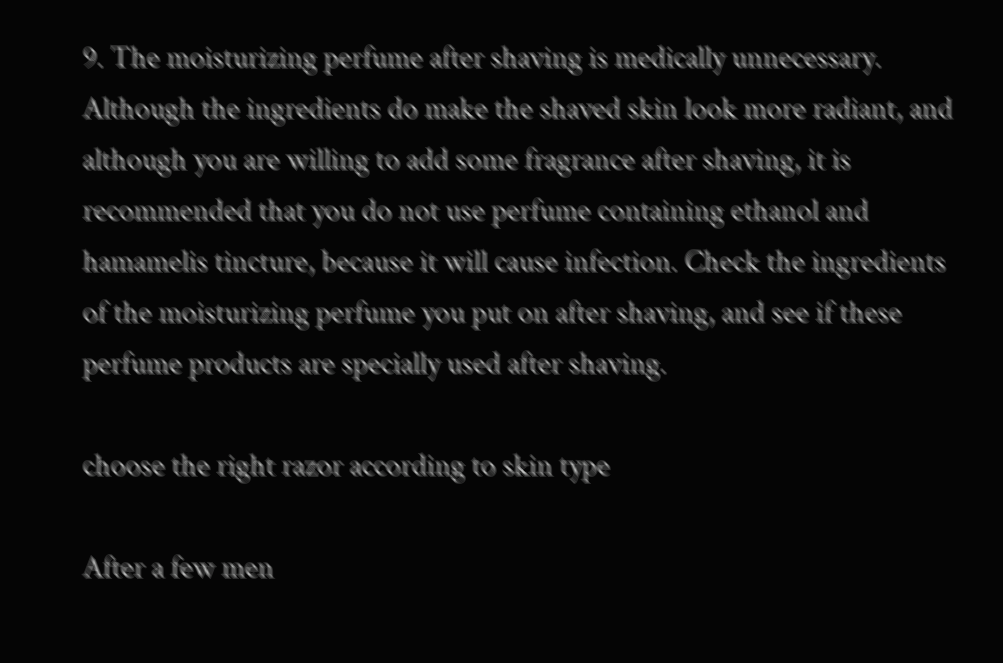9. The moisturizing perfume after shaving is medically unnecessary. Although the ingredients do make the shaved skin look more radiant, and although you are willing to add some fragrance after shaving, it is recommended that you do not use perfume containing ethanol and hamamelis tincture, because it will cause infection. Check the ingredients of the moisturizing perfume you put on after shaving, and see if these perfume products are specially used after shaving.

choose the right razor according to skin type

After a few men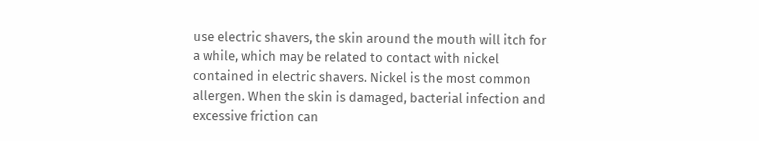use electric shavers, the skin around the mouth will itch for a while, which may be related to contact with nickel contained in electric shavers. Nickel is the most common allergen. When the skin is damaged, bacterial infection and excessive friction can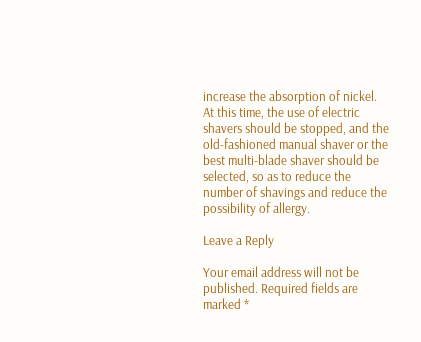increase the absorption of nickel. At this time, the use of electric shavers should be stopped, and the old-fashioned manual shaver or the best multi-blade shaver should be selected, so as to reduce the number of shavings and reduce the possibility of allergy.

Leave a Reply

Your email address will not be published. Required fields are marked *